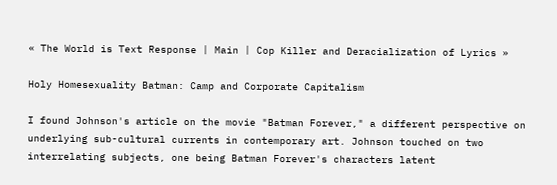« The World is Text Response | Main | Cop Killer and Deracialization of Lyrics »

Holy Homesexuality Batman: Camp and Corporate Capitalism

I found Johnson's article on the movie "Batman Forever," a different perspective on underlying sub-cultural currents in contemporary art. Johnson touched on two interrelating subjects, one being Batman Forever's characters latent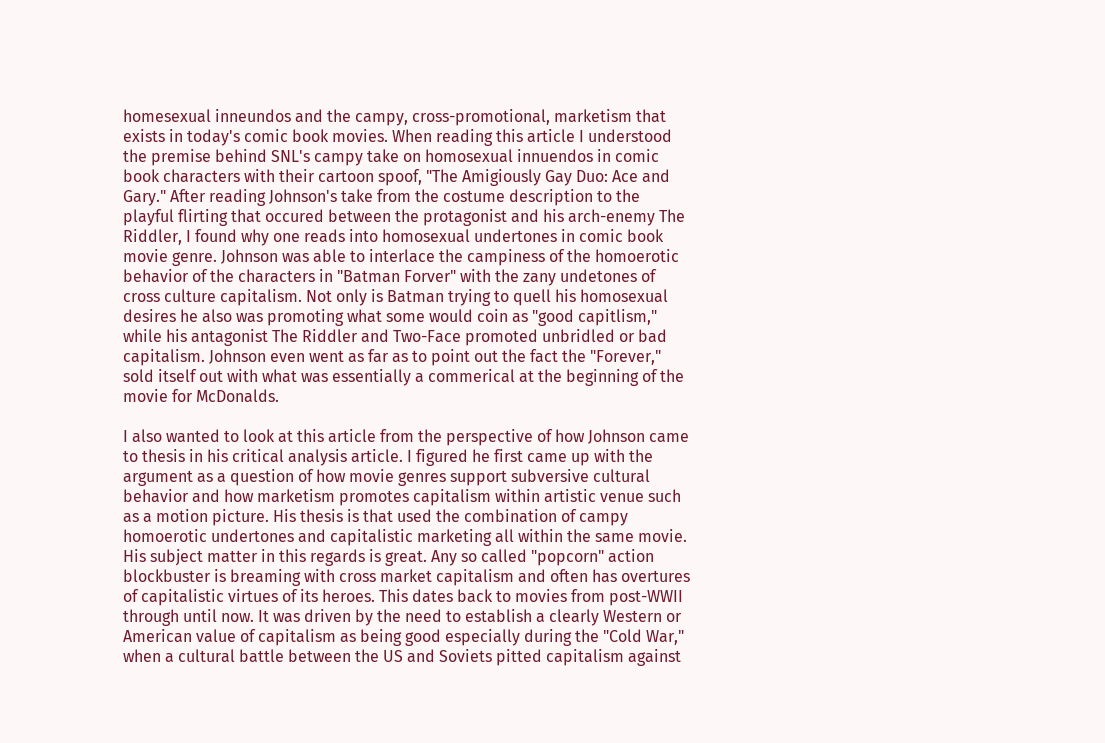homesexual inneundos and the campy, cross-promotional, marketism that exists in today's comic book movies. When reading this article I understood the premise behind SNL's campy take on homosexual innuendos in comic book characters with their cartoon spoof, "The Amigiously Gay Duo: Ace and Gary." After reading Johnson's take from the costume description to the playful flirting that occured between the protagonist and his arch-enemy The Riddler, I found why one reads into homosexual undertones in comic book movie genre. Johnson was able to interlace the campiness of the homoerotic behavior of the characters in "Batman Forver" with the zany undetones of cross culture capitalism. Not only is Batman trying to quell his homosexual desires he also was promoting what some would coin as "good capitlism," while his antagonist The Riddler and Two-Face promoted unbridled or bad capitalism. Johnson even went as far as to point out the fact the "Forever," sold itself out with what was essentially a commerical at the beginning of the movie for McDonalds.

I also wanted to look at this article from the perspective of how Johnson came to thesis in his critical analysis article. I figured he first came up with the argument as a question of how movie genres support subversive cultural behavior and how marketism promotes capitalism within artistic venue such as a motion picture. His thesis is that used the combination of campy homoerotic undertones and capitalistic marketing all within the same movie. His subject matter in this regards is great. Any so called "popcorn" action blockbuster is breaming with cross market capitalism and often has overtures of capitalistic virtues of its heroes. This dates back to movies from post-WWII through until now. It was driven by the need to establish a clearly Western or American value of capitalism as being good especially during the "Cold War," when a cultural battle between the US and Soviets pitted capitalism against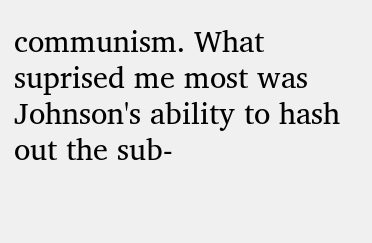communism. What suprised me most was Johnson's ability to hash out the sub-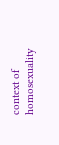context of homosexuality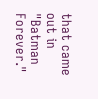that came out in "Batman Forever."